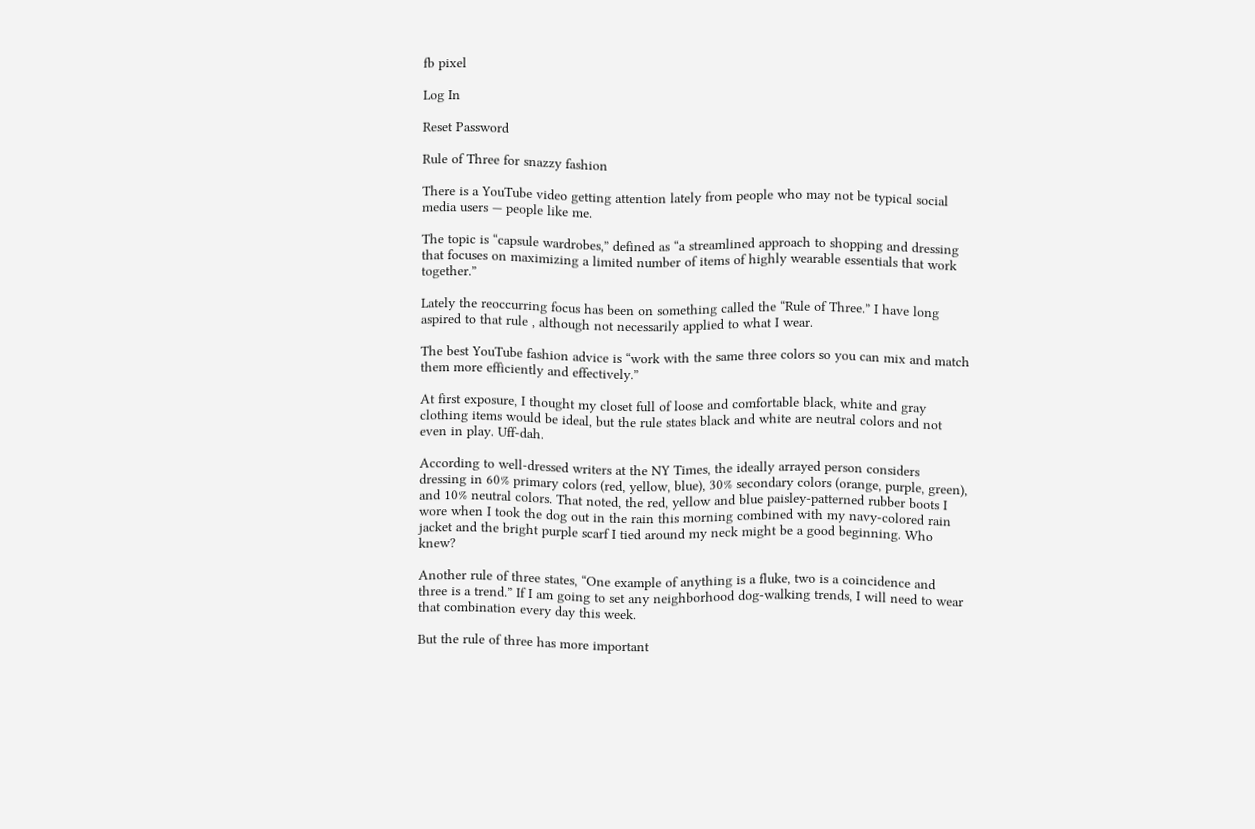fb pixel

Log In

Reset Password

Rule of Three for snazzy fashion

There is a YouTube video getting attention lately from people who may not be typical social media users — people like me.

The topic is “capsule wardrobes,” defined as “a streamlined approach to shopping and dressing that focuses on maximizing a limited number of items of highly wearable essentials that work together.”

Lately the reoccurring focus has been on something called the “Rule of Three.” I have long aspired to that rule , although not necessarily applied to what I wear.

The best YouTube fashion advice is “work with the same three colors so you can mix and match them more efficiently and effectively.”

At first exposure, I thought my closet full of loose and comfortable black, white and gray clothing items would be ideal, but the rule states black and white are neutral colors and not even in play. Uff-dah.

According to well-dressed writers at the NY Times, the ideally arrayed person considers dressing in 60% primary colors (red, yellow, blue), 30% secondary colors (orange, purple, green), and 10% neutral colors. That noted, the red, yellow and blue paisley-patterned rubber boots I wore when I took the dog out in the rain this morning combined with my navy-colored rain jacket and the bright purple scarf I tied around my neck might be a good beginning. Who knew?

Another rule of three states, “One example of anything is a fluke, two is a coincidence and three is a trend.” If I am going to set any neighborhood dog-walking trends, I will need to wear that combination every day this week.

But the rule of three has more important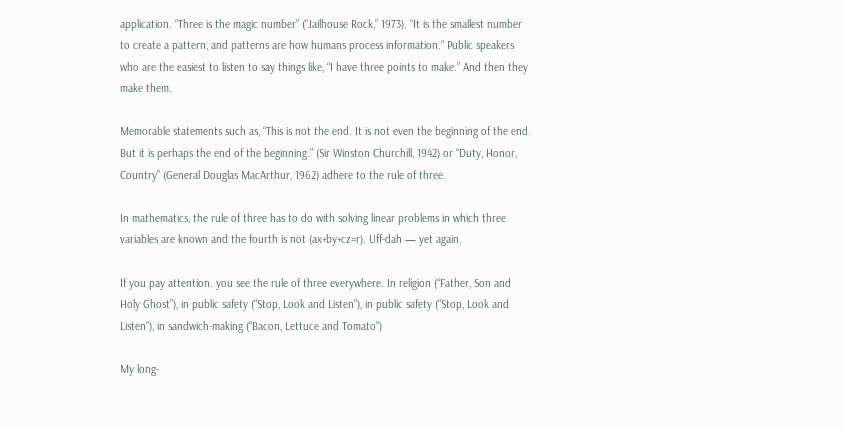application. “Three is the magic number” (“Jailhouse Rock,” 1973). “It is the smallest number to create a pattern, and patterns are how humans process information.“ Public speakers who are the easiest to listen to say things like, “I have three points to make.” And then they make them.

Memorable statements such as, “This is not the end. It is not even the beginning of the end. But it is perhaps the end of the beginning.” (Sir Winston Churchill, 1942) or “Duty, Honor, Country” (General Douglas MacArthur, 1962) adhere to the rule of three.

In mathematics, the rule of three has to do with solving linear problems in which three variables are known and the fourth is not (ax+by+cz=r). Uff-dah — yet again.

If you pay attention. you see the rule of three everywhere. In religion (“Father, Son and Holy Ghost”), in public safety (“Stop, Look and Listen”), in public safety (“Stop, Look and Listen”), in sandwich-making (“Bacon, Lettuce and Tomato”)

My long-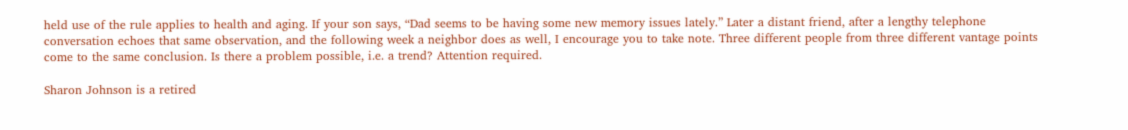held use of the rule applies to health and aging. If your son says, “Dad seems to be having some new memory issues lately.” Later a distant friend, after a lengthy telephone conversation echoes that same observation, and the following week a neighbor does as well, I encourage you to take note. Three different people from three different vantage points come to the same conclusion. Is there a problem possible, i.e. a trend? Attention required.

Sharon Johnson is a retired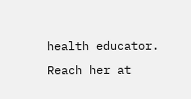health educator. Reach her at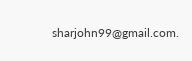sharjohn99@gmail.com.